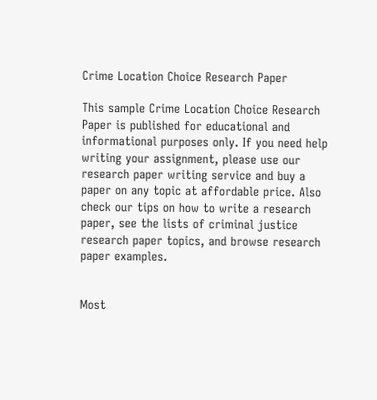Crime Location Choice Research Paper

This sample Crime Location Choice Research Paper is published for educational and informational purposes only. If you need help writing your assignment, please use our research paper writing service and buy a paper on any topic at affordable price. Also check our tips on how to write a research paper, see the lists of criminal justice research paper topics, and browse research paper examples.


Most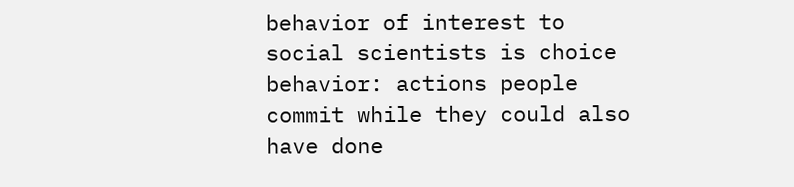behavior of interest to social scientists is choice behavior: actions people commit while they could also have done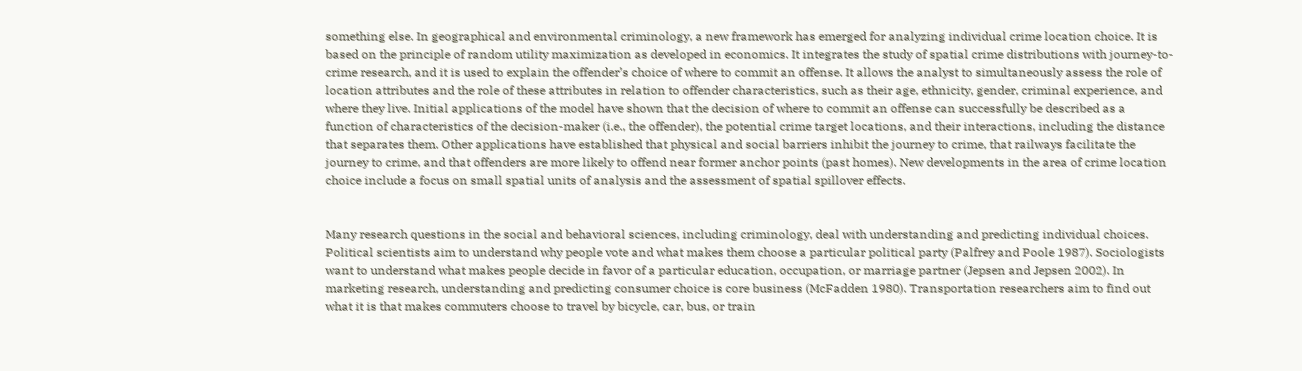something else. In geographical and environmental criminology, a new framework has emerged for analyzing individual crime location choice. It is based on the principle of random utility maximization as developed in economics. It integrates the study of spatial crime distributions with journey-to-crime research, and it is used to explain the offender’s choice of where to commit an offense. It allows the analyst to simultaneously assess the role of location attributes and the role of these attributes in relation to offender characteristics, such as their age, ethnicity, gender, criminal experience, and where they live. Initial applications of the model have shown that the decision of where to commit an offense can successfully be described as a function of characteristics of the decision-maker (i.e., the offender), the potential crime target locations, and their interactions, including the distance that separates them. Other applications have established that physical and social barriers inhibit the journey to crime, that railways facilitate the journey to crime, and that offenders are more likely to offend near former anchor points (past homes). New developments in the area of crime location choice include a focus on small spatial units of analysis and the assessment of spatial spillover effects.


Many research questions in the social and behavioral sciences, including criminology, deal with understanding and predicting individual choices. Political scientists aim to understand why people vote and what makes them choose a particular political party (Palfrey and Poole 1987). Sociologists want to understand what makes people decide in favor of a particular education, occupation, or marriage partner (Jepsen and Jepsen 2002). In marketing research, understanding and predicting consumer choice is core business (McFadden 1980). Transportation researchers aim to find out what it is that makes commuters choose to travel by bicycle, car, bus, or train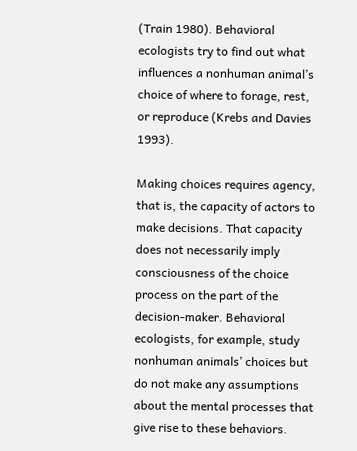(Train 1980). Behavioral ecologists try to find out what influences a nonhuman animal’s choice of where to forage, rest, or reproduce (Krebs and Davies 1993).

Making choices requires agency, that is, the capacity of actors to make decisions. That capacity does not necessarily imply consciousness of the choice process on the part of the decision-maker. Behavioral ecologists, for example, study nonhuman animals’ choices but do not make any assumptions about the mental processes that give rise to these behaviors.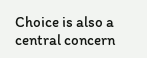Choice is also a central concern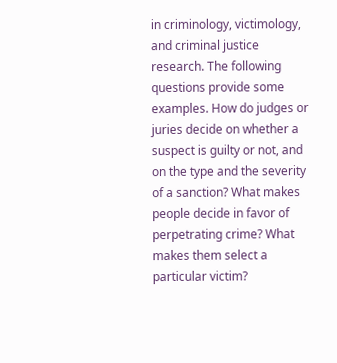in criminology, victimology, and criminal justice research. The following questions provide some examples. How do judges or juries decide on whether a suspect is guilty or not, and on the type and the severity of a sanction? What makes people decide in favor of perpetrating crime? What makes them select a particular victim?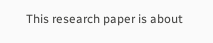This research paper is about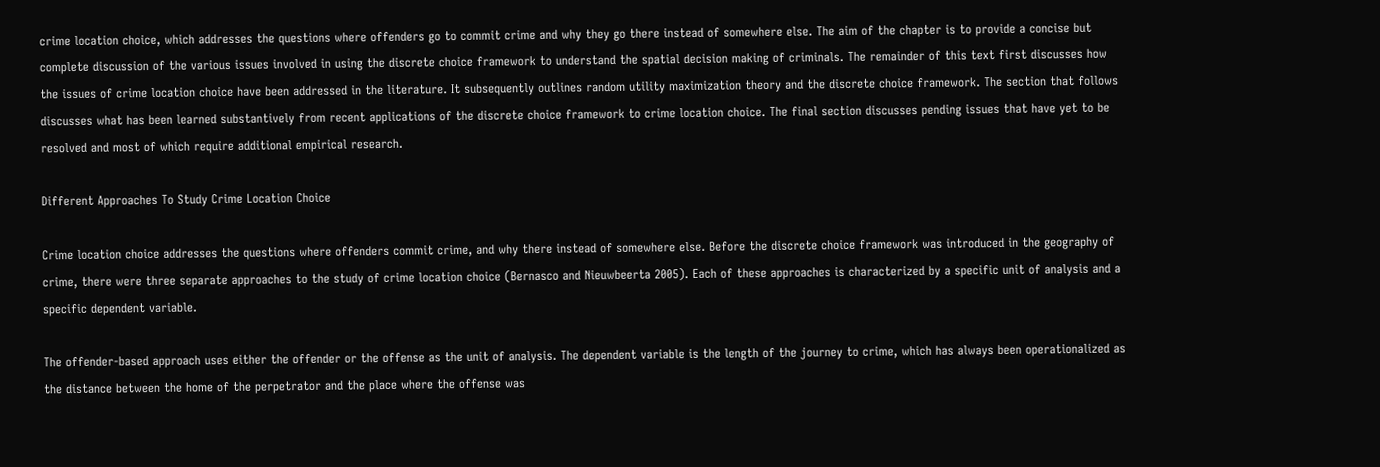crime location choice, which addresses the questions where offenders go to commit crime and why they go there instead of somewhere else. The aim of the chapter is to provide a concise but complete discussion of the various issues involved in using the discrete choice framework to understand the spatial decision making of criminals. The remainder of this text first discusses how the issues of crime location choice have been addressed in the literature. It subsequently outlines random utility maximization theory and the discrete choice framework. The section that follows discusses what has been learned substantively from recent applications of the discrete choice framework to crime location choice. The final section discusses pending issues that have yet to be resolved and most of which require additional empirical research.

Different Approaches To Study Crime Location Choice

Crime location choice addresses the questions where offenders commit crime, and why there instead of somewhere else. Before the discrete choice framework was introduced in the geography of crime, there were three separate approaches to the study of crime location choice (Bernasco and Nieuwbeerta 2005). Each of these approaches is characterized by a specific unit of analysis and a specific dependent variable.

The offender-based approach uses either the offender or the offense as the unit of analysis. The dependent variable is the length of the journey to crime, which has always been operationalized as the distance between the home of the perpetrator and the place where the offense was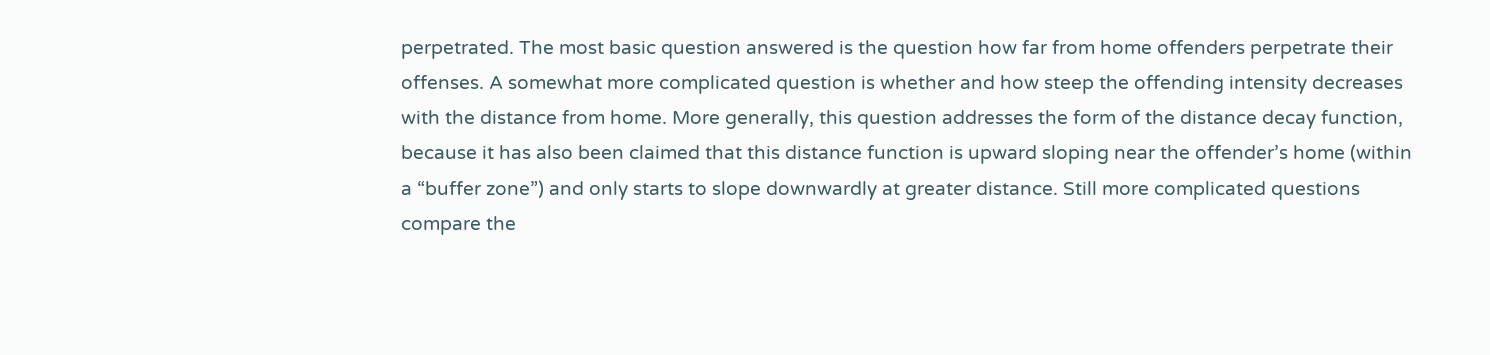perpetrated. The most basic question answered is the question how far from home offenders perpetrate their offenses. A somewhat more complicated question is whether and how steep the offending intensity decreases with the distance from home. More generally, this question addresses the form of the distance decay function, because it has also been claimed that this distance function is upward sloping near the offender’s home (within a “buffer zone”) and only starts to slope downwardly at greater distance. Still more complicated questions compare the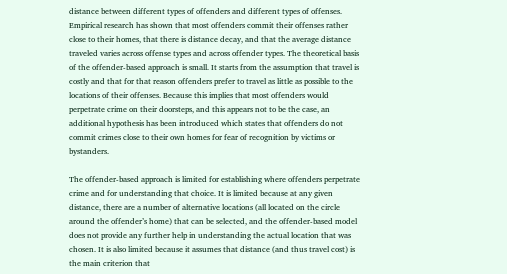distance between different types of offenders and different types of offenses. Empirical research has shown that most offenders commit their offenses rather close to their homes, that there is distance decay, and that the average distance traveled varies across offense types and across offender types. The theoretical basis of the offender-based approach is small. It starts from the assumption that travel is costly and that for that reason offenders prefer to travel as little as possible to the locations of their offenses. Because this implies that most offenders would perpetrate crime on their doorsteps, and this appears not to be the case, an additional hypothesis has been introduced which states that offenders do not commit crimes close to their own homes for fear of recognition by victims or bystanders.

The offender-based approach is limited for establishing where offenders perpetrate crime and for understanding that choice. It is limited because at any given distance, there are a number of alternative locations (all located on the circle around the offender’s home) that can be selected, and the offender-based model does not provide any further help in understanding the actual location that was chosen. It is also limited because it assumes that distance (and thus travel cost) is the main criterion that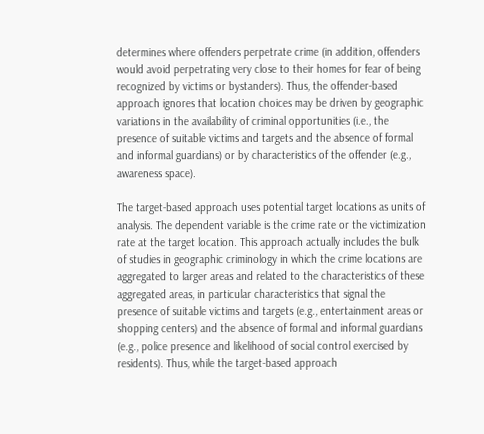determines where offenders perpetrate crime (in addition, offenders would avoid perpetrating very close to their homes for fear of being recognized by victims or bystanders). Thus, the offender-based approach ignores that location choices may be driven by geographic variations in the availability of criminal opportunities (i.e., the presence of suitable victims and targets and the absence of formal and informal guardians) or by characteristics of the offender (e.g., awareness space).

The target-based approach uses potential target locations as units of analysis. The dependent variable is the crime rate or the victimization rate at the target location. This approach actually includes the bulk of studies in geographic criminology in which the crime locations are aggregated to larger areas and related to the characteristics of these aggregated areas, in particular characteristics that signal the presence of suitable victims and targets (e.g., entertainment areas or shopping centers) and the absence of formal and informal guardians (e.g., police presence and likelihood of social control exercised by residents). Thus, while the target-based approach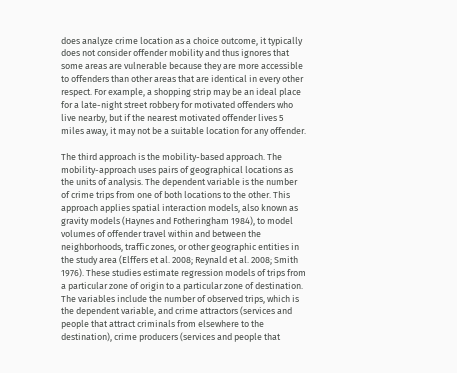does analyze crime location as a choice outcome, it typically does not consider offender mobility and thus ignores that some areas are vulnerable because they are more accessible to offenders than other areas that are identical in every other respect. For example, a shopping strip may be an ideal place for a late-night street robbery for motivated offenders who live nearby, but if the nearest motivated offender lives 5 miles away, it may not be a suitable location for any offender.

The third approach is the mobility-based approach. The mobility-approach uses pairs of geographical locations as the units of analysis. The dependent variable is the number of crime trips from one of both locations to the other. This approach applies spatial interaction models, also known as gravity models (Haynes and Fotheringham 1984), to model volumes of offender travel within and between the neighborhoods, traffic zones, or other geographic entities in the study area (Elffers et al. 2008; Reynald et al. 2008; Smith 1976). These studies estimate regression models of trips from a particular zone of origin to a particular zone of destination. The variables include the number of observed trips, which is the dependent variable, and crime attractors (services and people that attract criminals from elsewhere to the destination), crime producers (services and people that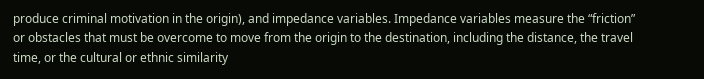produce criminal motivation in the origin), and impedance variables. Impedance variables measure the “friction” or obstacles that must be overcome to move from the origin to the destination, including the distance, the travel time, or the cultural or ethnic similarity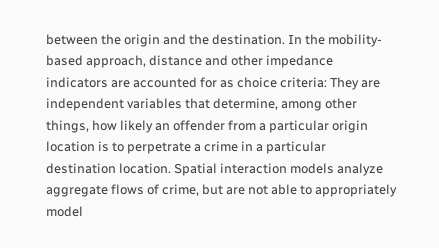between the origin and the destination. In the mobility-based approach, distance and other impedance indicators are accounted for as choice criteria: They are independent variables that determine, among other things, how likely an offender from a particular origin location is to perpetrate a crime in a particular destination location. Spatial interaction models analyze aggregate flows of crime, but are not able to appropriately model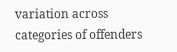variation across categories of offenders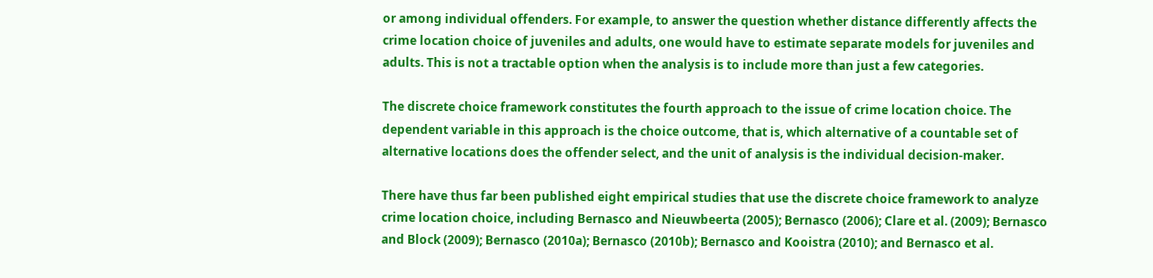or among individual offenders. For example, to answer the question whether distance differently affects the crime location choice of juveniles and adults, one would have to estimate separate models for juveniles and adults. This is not a tractable option when the analysis is to include more than just a few categories.

The discrete choice framework constitutes the fourth approach to the issue of crime location choice. The dependent variable in this approach is the choice outcome, that is, which alternative of a countable set of alternative locations does the offender select, and the unit of analysis is the individual decision-maker.

There have thus far been published eight empirical studies that use the discrete choice framework to analyze crime location choice, including Bernasco and Nieuwbeerta (2005); Bernasco (2006); Clare et al. (2009); Bernasco and Block (2009); Bernasco (2010a); Bernasco (2010b); Bernasco and Kooistra (2010); and Bernasco et al.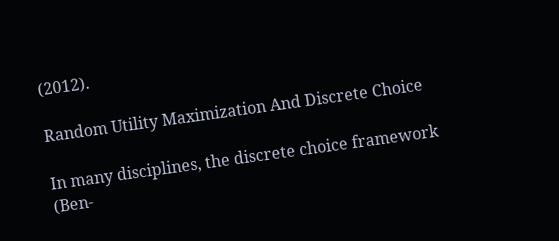(2012).

Random Utility Maximization And Discrete Choice

In many disciplines, the discrete choice framework (Ben-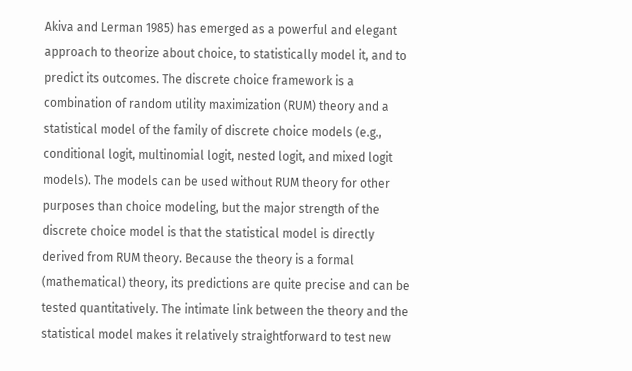Akiva and Lerman 1985) has emerged as a powerful and elegant approach to theorize about choice, to statistically model it, and to predict its outcomes. The discrete choice framework is a combination of random utility maximization (RUM) theory and a statistical model of the family of discrete choice models (e.g., conditional logit, multinomial logit, nested logit, and mixed logit models). The models can be used without RUM theory for other purposes than choice modeling, but the major strength of the discrete choice model is that the statistical model is directly derived from RUM theory. Because the theory is a formal (mathematical) theory, its predictions are quite precise and can be tested quantitatively. The intimate link between the theory and the statistical model makes it relatively straightforward to test new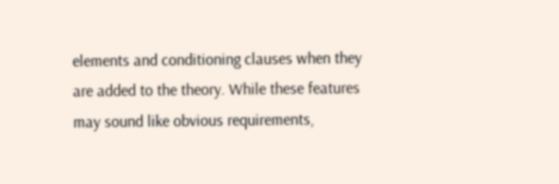elements and conditioning clauses when they are added to the theory. While these features may sound like obvious requirements,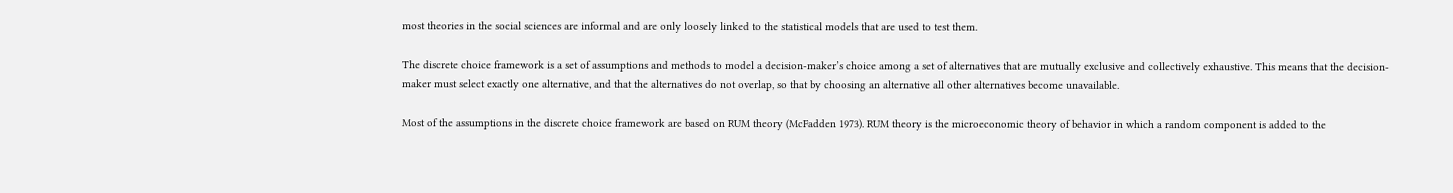most theories in the social sciences are informal and are only loosely linked to the statistical models that are used to test them.

The discrete choice framework is a set of assumptions and methods to model a decision-maker’s choice among a set of alternatives that are mutually exclusive and collectively exhaustive. This means that the decision-maker must select exactly one alternative, and that the alternatives do not overlap, so that by choosing an alternative all other alternatives become unavailable.

Most of the assumptions in the discrete choice framework are based on RUM theory (McFadden 1973). RUM theory is the microeconomic theory of behavior in which a random component is added to the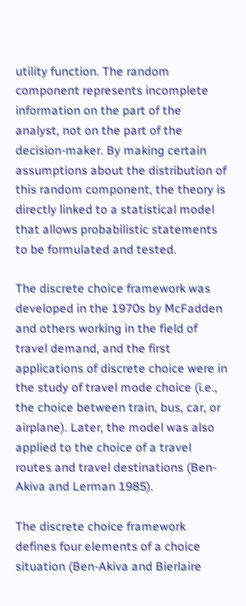utility function. The random component represents incomplete information on the part of the analyst, not on the part of the decision-maker. By making certain assumptions about the distribution of this random component, the theory is directly linked to a statistical model that allows probabilistic statements to be formulated and tested.

The discrete choice framework was developed in the 1970s by McFadden and others working in the field of travel demand, and the first applications of discrete choice were in the study of travel mode choice (i.e., the choice between train, bus, car, or airplane). Later, the model was also applied to the choice of a travel routes and travel destinations (Ben-Akiva and Lerman 1985).

The discrete choice framework defines four elements of a choice situation (Ben-Akiva and Bierlaire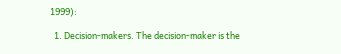1999):

  1. Decision-makers. The decision-maker is the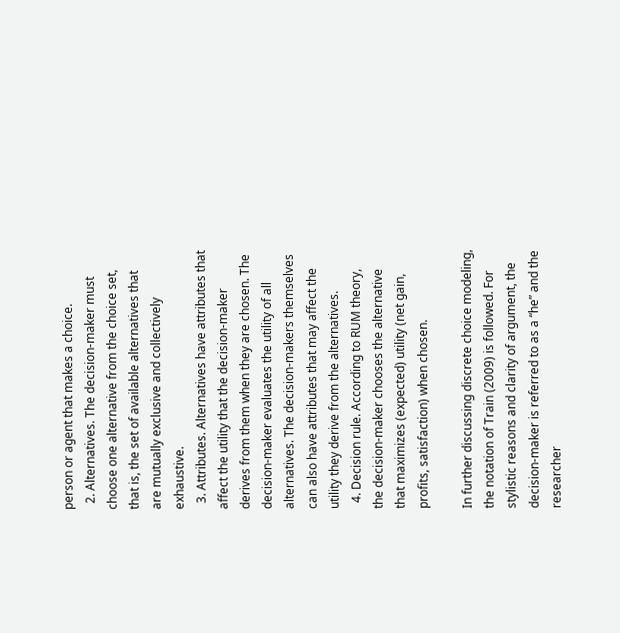person or agent that makes a choice.
  2. Alternatives. The decision-maker must choose one alternative from the choice set, that is, the set of available alternatives that are mutually exclusive and collectively exhaustive.
  3. Attributes. Alternatives have attributes that affect the utility that the decision-maker derives from them when they are chosen. The decision-maker evaluates the utility of all alternatives. The decision-makers themselves can also have attributes that may affect the utility they derive from the alternatives.
  4. Decision rule. According to RUM theory, the decision-maker chooses the alternative that maximizes (expected) utility (net gain, profits, satisfaction) when chosen.

In further discussing discrete choice modeling, the notation of Train (2009) is followed. For stylistic reasons and clarity of argument, the decision-maker is referred to as a “he” and the researcher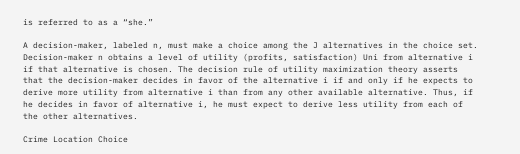is referred to as a “she.”

A decision-maker, labeled n, must make a choice among the J alternatives in the choice set. Decision-maker n obtains a level of utility (profits, satisfaction) Uni from alternative i if that alternative is chosen. The decision rule of utility maximization theory asserts that the decision-maker decides in favor of the alternative i if and only if he expects to derive more utility from alternative i than from any other available alternative. Thus, if he decides in favor of alternative i, he must expect to derive less utility from each of the other alternatives.

Crime Location Choice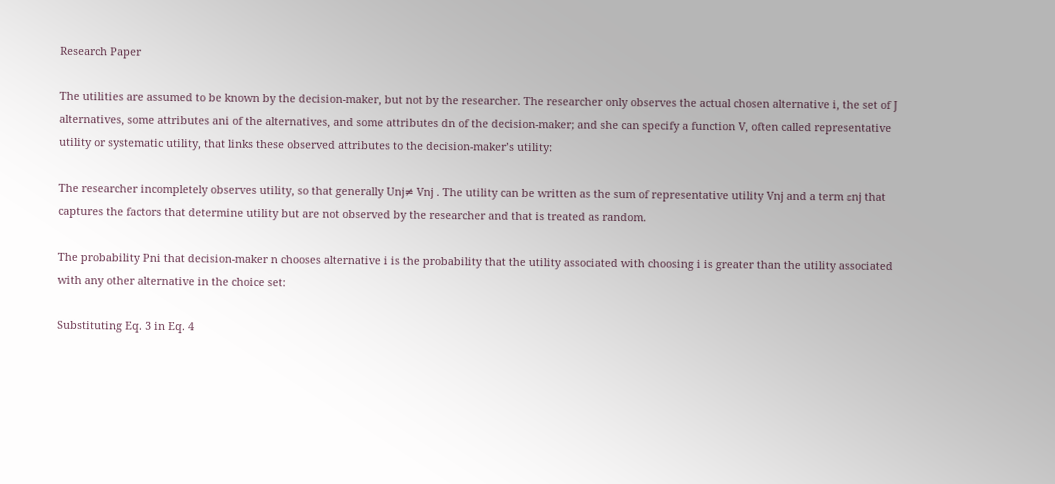Research Paper

The utilities are assumed to be known by the decision-maker, but not by the researcher. The researcher only observes the actual chosen alternative i, the set of J alternatives, some attributes ani of the alternatives, and some attributes dn of the decision-maker; and she can specify a function V, often called representative utility or systematic utility, that links these observed attributes to the decision-maker’s utility:

The researcher incompletely observes utility, so that generally Unj≠ Vnj . The utility can be written as the sum of representative utility Vnj and a term εnj that captures the factors that determine utility but are not observed by the researcher and that is treated as random.

The probability Pni that decision-maker n chooses alternative i is the probability that the utility associated with choosing i is greater than the utility associated with any other alternative in the choice set:

Substituting Eq. 3 in Eq. 4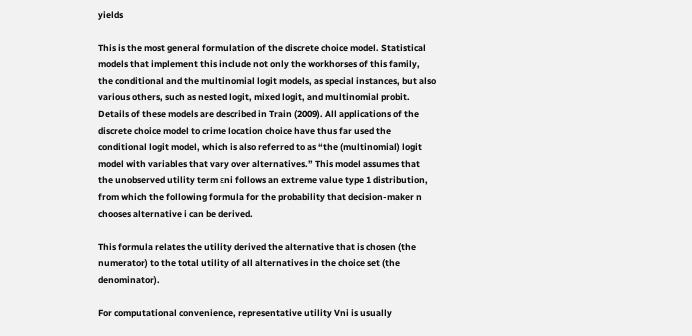yields

This is the most general formulation of the discrete choice model. Statistical models that implement this include not only the workhorses of this family, the conditional and the multinomial logit models, as special instances, but also various others, such as nested logit, mixed logit, and multinomial probit. Details of these models are described in Train (2009). All applications of the discrete choice model to crime location choice have thus far used the conditional logit model, which is also referred to as “the (multinomial) logit model with variables that vary over alternatives.” This model assumes that the unobserved utility term εni follows an extreme value type 1 distribution, from which the following formula for the probability that decision-maker n chooses alternative i can be derived.

This formula relates the utility derived the alternative that is chosen (the numerator) to the total utility of all alternatives in the choice set (the denominator).

For computational convenience, representative utility Vni is usually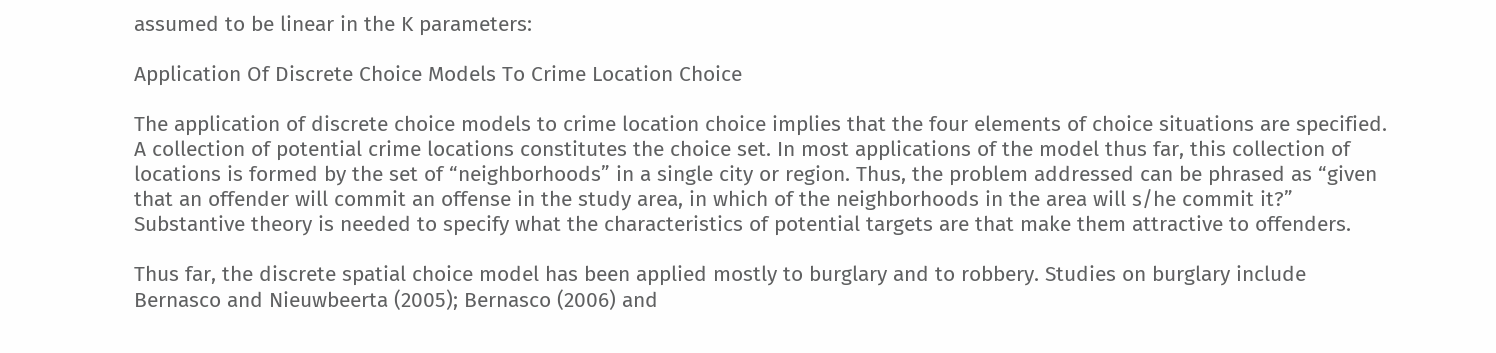assumed to be linear in the K parameters:

Application Of Discrete Choice Models To Crime Location Choice

The application of discrete choice models to crime location choice implies that the four elements of choice situations are specified. A collection of potential crime locations constitutes the choice set. In most applications of the model thus far, this collection of locations is formed by the set of “neighborhoods” in a single city or region. Thus, the problem addressed can be phrased as “given that an offender will commit an offense in the study area, in which of the neighborhoods in the area will s/he commit it?” Substantive theory is needed to specify what the characteristics of potential targets are that make them attractive to offenders.

Thus far, the discrete spatial choice model has been applied mostly to burglary and to robbery. Studies on burglary include Bernasco and Nieuwbeerta (2005); Bernasco (2006) and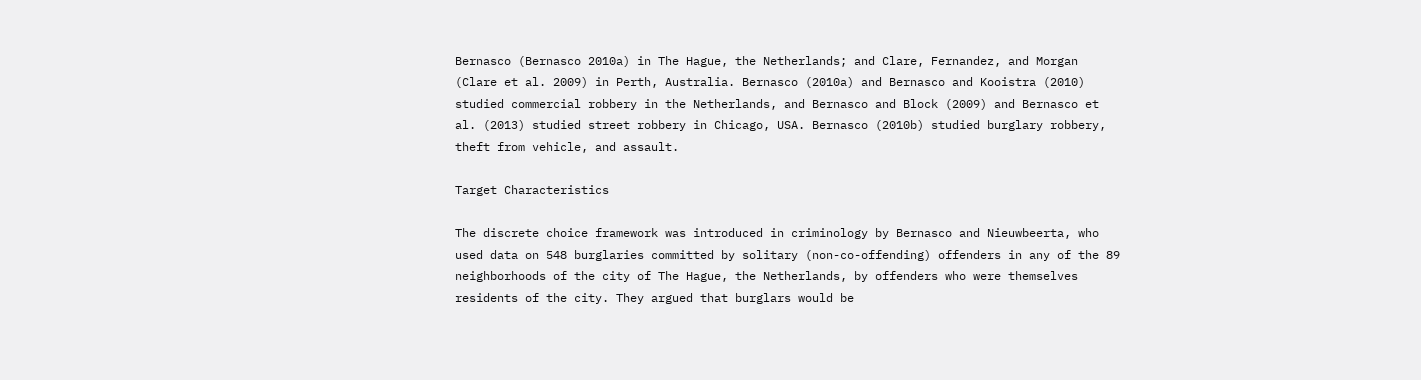Bernasco (Bernasco 2010a) in The Hague, the Netherlands; and Clare, Fernandez, and Morgan (Clare et al. 2009) in Perth, Australia. Bernasco (2010a) and Bernasco and Kooistra (2010) studied commercial robbery in the Netherlands, and Bernasco and Block (2009) and Bernasco et al. (2013) studied street robbery in Chicago, USA. Bernasco (2010b) studied burglary robbery, theft from vehicle, and assault.

Target Characteristics

The discrete choice framework was introduced in criminology by Bernasco and Nieuwbeerta, who used data on 548 burglaries committed by solitary (non-co-offending) offenders in any of the 89 neighborhoods of the city of The Hague, the Netherlands, by offenders who were themselves residents of the city. They argued that burglars would be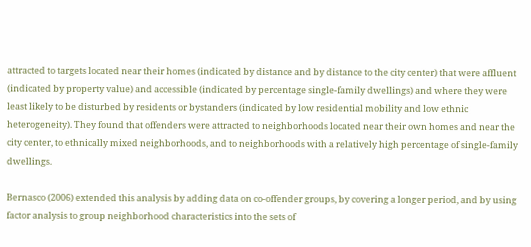attracted to targets located near their homes (indicated by distance and by distance to the city center) that were affluent (indicated by property value) and accessible (indicated by percentage single-family dwellings) and where they were least likely to be disturbed by residents or bystanders (indicated by low residential mobility and low ethnic heterogeneity). They found that offenders were attracted to neighborhoods located near their own homes and near the city center, to ethnically mixed neighborhoods, and to neighborhoods with a relatively high percentage of single-family dwellings.

Bernasco (2006) extended this analysis by adding data on co-offender groups, by covering a longer period, and by using factor analysis to group neighborhood characteristics into the sets of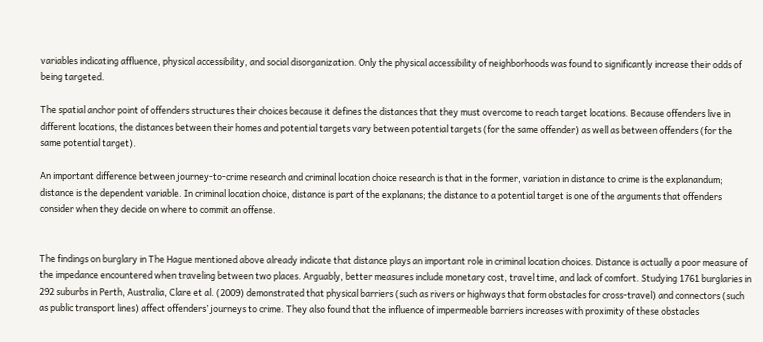variables indicating affluence, physical accessibility, and social disorganization. Only the physical accessibility of neighborhoods was found to significantly increase their odds of being targeted.

The spatial anchor point of offenders structures their choices because it defines the distances that they must overcome to reach target locations. Because offenders live in different locations, the distances between their homes and potential targets vary between potential targets (for the same offender) as well as between offenders (for the same potential target).

An important difference between journey-to-crime research and criminal location choice research is that in the former, variation in distance to crime is the explanandum; distance is the dependent variable. In criminal location choice, distance is part of the explanans; the distance to a potential target is one of the arguments that offenders consider when they decide on where to commit an offense.


The findings on burglary in The Hague mentioned above already indicate that distance plays an important role in criminal location choices. Distance is actually a poor measure of the impedance encountered when traveling between two places. Arguably, better measures include monetary cost, travel time, and lack of comfort. Studying 1761 burglaries in 292 suburbs in Perth, Australia, Clare et al. (2009) demonstrated that physical barriers (such as rivers or highways that form obstacles for cross-travel) and connectors (such as public transport lines) affect offenders’ journeys to crime. They also found that the influence of impermeable barriers increases with proximity of these obstacles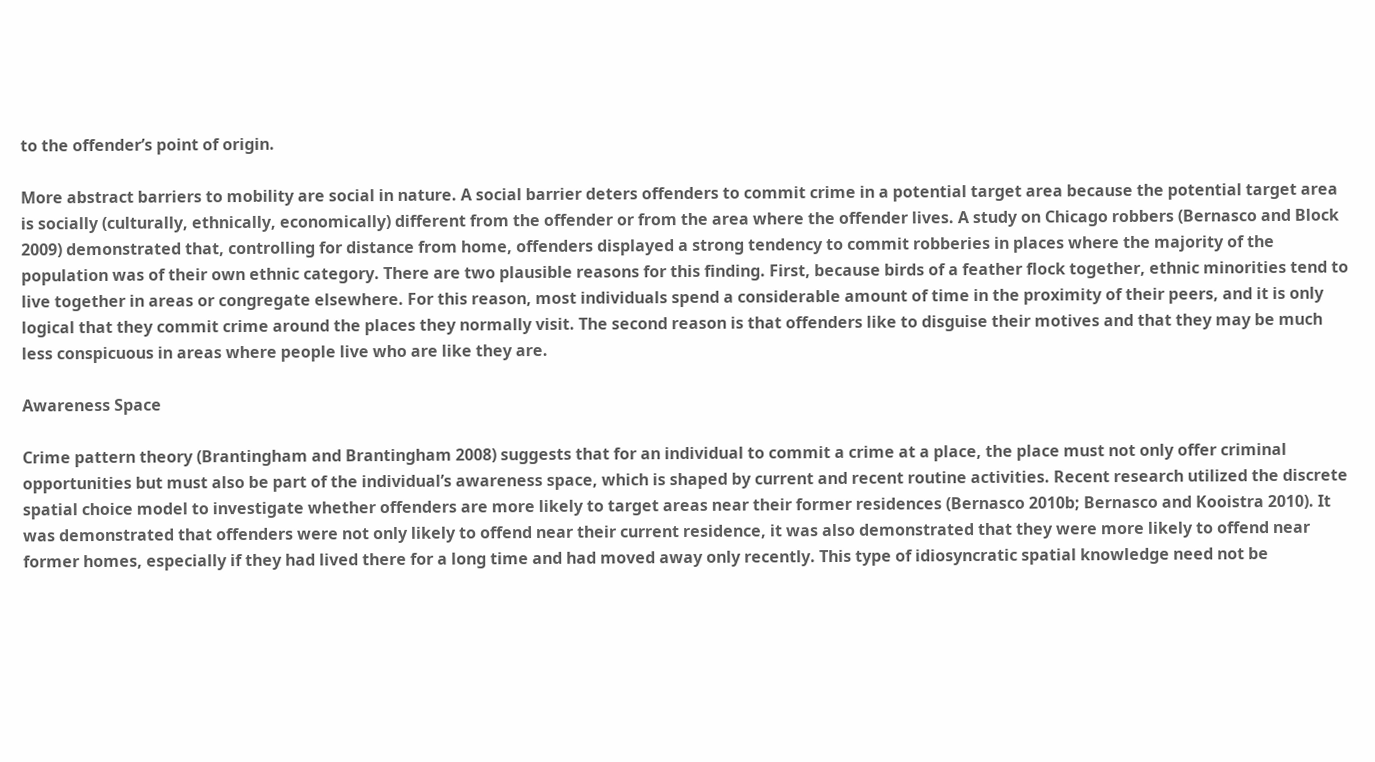to the offender’s point of origin.

More abstract barriers to mobility are social in nature. A social barrier deters offenders to commit crime in a potential target area because the potential target area is socially (culturally, ethnically, economically) different from the offender or from the area where the offender lives. A study on Chicago robbers (Bernasco and Block 2009) demonstrated that, controlling for distance from home, offenders displayed a strong tendency to commit robberies in places where the majority of the population was of their own ethnic category. There are two plausible reasons for this finding. First, because birds of a feather flock together, ethnic minorities tend to live together in areas or congregate elsewhere. For this reason, most individuals spend a considerable amount of time in the proximity of their peers, and it is only logical that they commit crime around the places they normally visit. The second reason is that offenders like to disguise their motives and that they may be much less conspicuous in areas where people live who are like they are.

Awareness Space

Crime pattern theory (Brantingham and Brantingham 2008) suggests that for an individual to commit a crime at a place, the place must not only offer criminal opportunities but must also be part of the individual’s awareness space, which is shaped by current and recent routine activities. Recent research utilized the discrete spatial choice model to investigate whether offenders are more likely to target areas near their former residences (Bernasco 2010b; Bernasco and Kooistra 2010). It was demonstrated that offenders were not only likely to offend near their current residence, it was also demonstrated that they were more likely to offend near former homes, especially if they had lived there for a long time and had moved away only recently. This type of idiosyncratic spatial knowledge need not be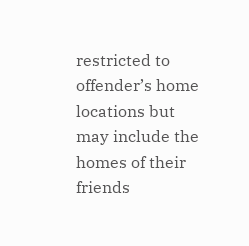restricted to offender’s home locations but may include the homes of their friends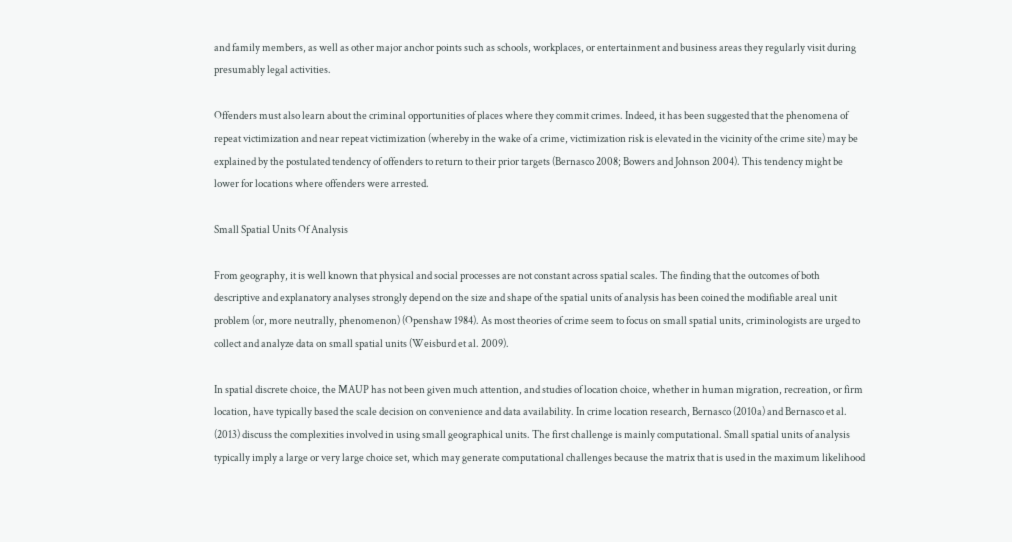and family members, as well as other major anchor points such as schools, workplaces, or entertainment and business areas they regularly visit during presumably legal activities.

Offenders must also learn about the criminal opportunities of places where they commit crimes. Indeed, it has been suggested that the phenomena of repeat victimization and near repeat victimization (whereby in the wake of a crime, victimization risk is elevated in the vicinity of the crime site) may be explained by the postulated tendency of offenders to return to their prior targets (Bernasco 2008; Bowers and Johnson 2004). This tendency might be lower for locations where offenders were arrested.

Small Spatial Units Of Analysis

From geography, it is well known that physical and social processes are not constant across spatial scales. The finding that the outcomes of both descriptive and explanatory analyses strongly depend on the size and shape of the spatial units of analysis has been coined the modifiable areal unit problem (or, more neutrally, phenomenon) (Openshaw 1984). As most theories of crime seem to focus on small spatial units, criminologists are urged to collect and analyze data on small spatial units (Weisburd et al. 2009).

In spatial discrete choice, the MAUP has not been given much attention, and studies of location choice, whether in human migration, recreation, or firm location, have typically based the scale decision on convenience and data availability. In crime location research, Bernasco (2010a) and Bernasco et al. (2013) discuss the complexities involved in using small geographical units. The first challenge is mainly computational. Small spatial units of analysis typically imply a large or very large choice set, which may generate computational challenges because the matrix that is used in the maximum likelihood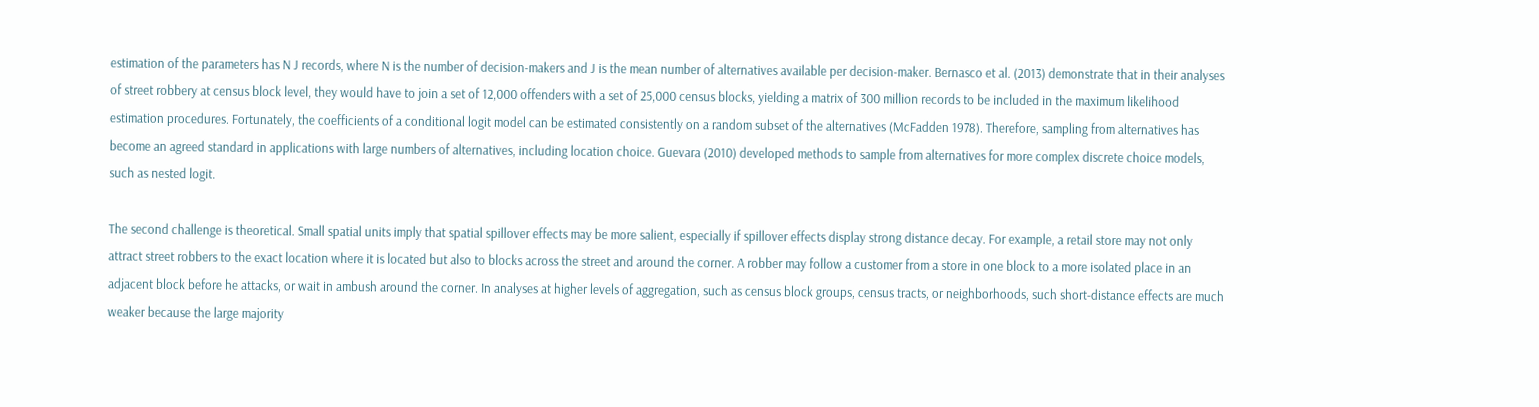estimation of the parameters has N J records, where N is the number of decision-makers and J is the mean number of alternatives available per decision-maker. Bernasco et al. (2013) demonstrate that in their analyses of street robbery at census block level, they would have to join a set of 12,000 offenders with a set of 25,000 census blocks, yielding a matrix of 300 million records to be included in the maximum likelihood estimation procedures. Fortunately, the coefficients of a conditional logit model can be estimated consistently on a random subset of the alternatives (McFadden 1978). Therefore, sampling from alternatives has become an agreed standard in applications with large numbers of alternatives, including location choice. Guevara (2010) developed methods to sample from alternatives for more complex discrete choice models, such as nested logit.

The second challenge is theoretical. Small spatial units imply that spatial spillover effects may be more salient, especially if spillover effects display strong distance decay. For example, a retail store may not only attract street robbers to the exact location where it is located but also to blocks across the street and around the corner. A robber may follow a customer from a store in one block to a more isolated place in an adjacent block before he attacks, or wait in ambush around the corner. In analyses at higher levels of aggregation, such as census block groups, census tracts, or neighborhoods, such short-distance effects are much weaker because the large majority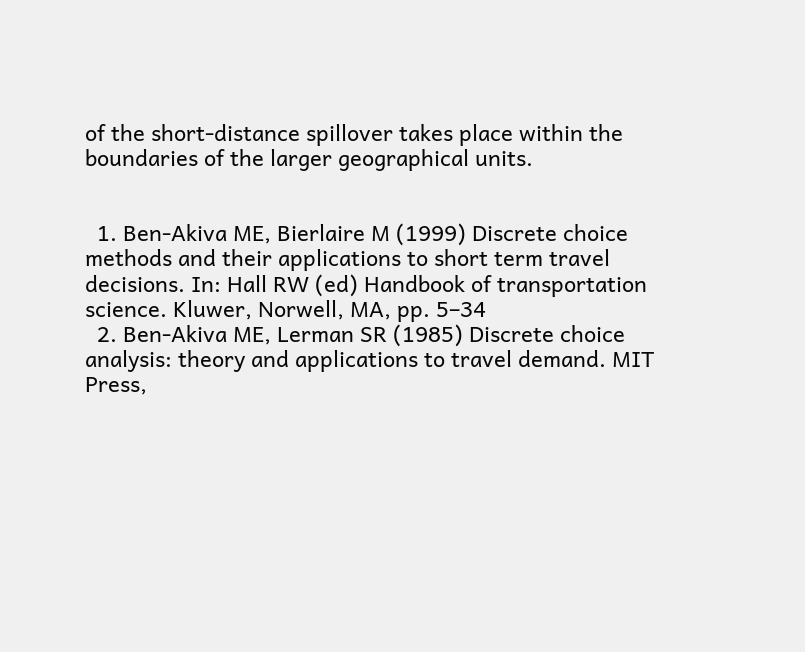of the short-distance spillover takes place within the boundaries of the larger geographical units.


  1. Ben-Akiva ME, Bierlaire M (1999) Discrete choice methods and their applications to short term travel decisions. In: Hall RW (ed) Handbook of transportation science. Kluwer, Norwell, MA, pp. 5–34
  2. Ben-Akiva ME, Lerman SR (1985) Discrete choice analysis: theory and applications to travel demand. MIT Press,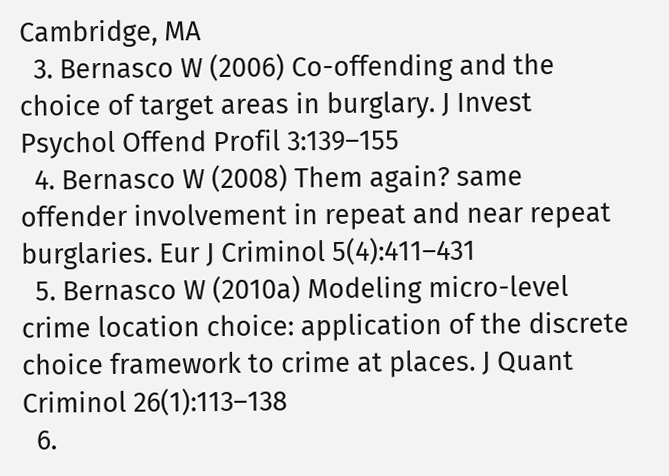Cambridge, MA
  3. Bernasco W (2006) Co-offending and the choice of target areas in burglary. J Invest Psychol Offend Profil 3:139–155
  4. Bernasco W (2008) Them again? same offender involvement in repeat and near repeat burglaries. Eur J Criminol 5(4):411–431
  5. Bernasco W (2010a) Modeling micro-level crime location choice: application of the discrete choice framework to crime at places. J Quant Criminol 26(1):113–138
  6.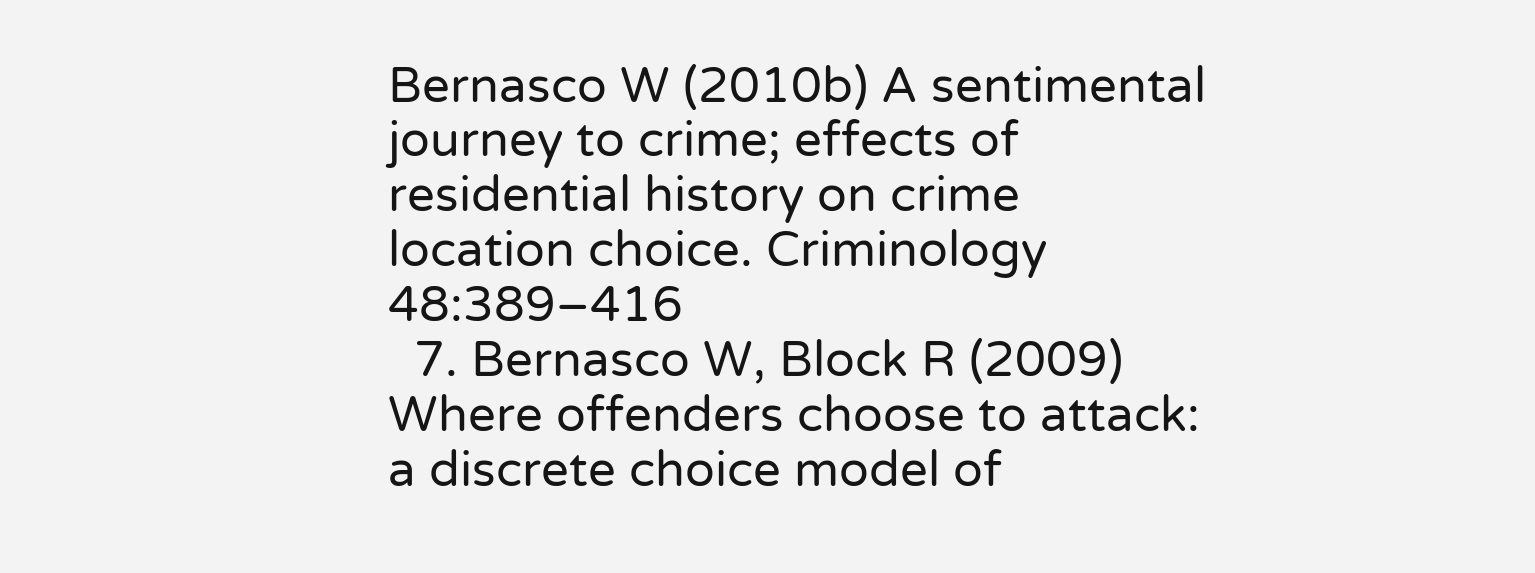Bernasco W (2010b) A sentimental journey to crime; effects of residential history on crime location choice. Criminology 48:389–416
  7. Bernasco W, Block R (2009) Where offenders choose to attack: a discrete choice model of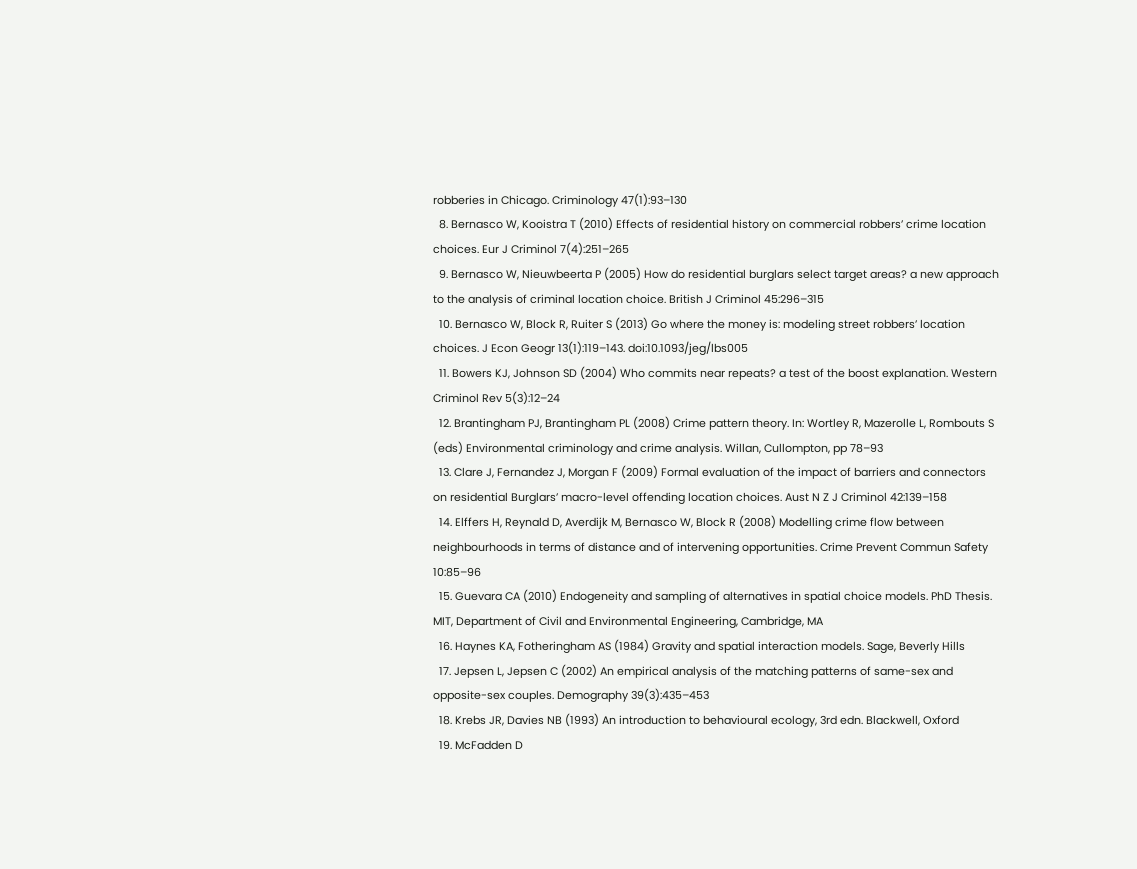robberies in Chicago. Criminology 47(1):93–130
  8. Bernasco W, Kooistra T (2010) Effects of residential history on commercial robbers’ crime location choices. Eur J Criminol 7(4):251–265
  9. Bernasco W, Nieuwbeerta P (2005) How do residential burglars select target areas? a new approach to the analysis of criminal location choice. British J Criminol 45:296–315
  10. Bernasco W, Block R, Ruiter S (2013) Go where the money is: modeling street robbers’ location choices. J Econ Geogr 13(1):119–143. doi:10.1093/jeg/lbs005
  11. Bowers KJ, Johnson SD (2004) Who commits near repeats? a test of the boost explanation. Western Criminol Rev 5(3):12–24
  12. Brantingham PJ, Brantingham PL (2008) Crime pattern theory. In: Wortley R, Mazerolle L, Rombouts S (eds) Environmental criminology and crime analysis. Willan, Cullompton, pp 78–93
  13. Clare J, Fernandez J, Morgan F (2009) Formal evaluation of the impact of barriers and connectors on residential Burglars’ macro-level offending location choices. Aust N Z J Criminol 42:139–158
  14. Elffers H, Reynald D, Averdijk M, Bernasco W, Block R (2008) Modelling crime flow between neighbourhoods in terms of distance and of intervening opportunities. Crime Prevent Commun Safety 10:85–96
  15. Guevara CA (2010) Endogeneity and sampling of alternatives in spatial choice models. PhD Thesis. MIT, Department of Civil and Environmental Engineering, Cambridge, MA
  16. Haynes KA, Fotheringham AS (1984) Gravity and spatial interaction models. Sage, Beverly Hills
  17. Jepsen L, Jepsen C (2002) An empirical analysis of the matching patterns of same-sex and opposite-sex couples. Demography 39(3):435–453
  18. Krebs JR, Davies NB (1993) An introduction to behavioural ecology, 3rd edn. Blackwell, Oxford
  19. McFadden D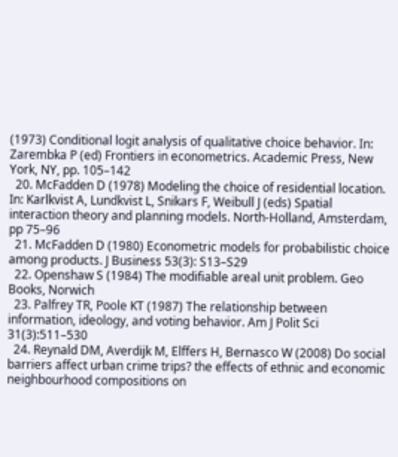(1973) Conditional logit analysis of qualitative choice behavior. In: Zarembka P (ed) Frontiers in econometrics. Academic Press, New York, NY, pp. 105–142
  20. McFadden D (1978) Modeling the choice of residential location. In: Karlkvist A, Lundkvist L, Snikars F, Weibull J (eds) Spatial interaction theory and planning models. North-Holland, Amsterdam, pp 75–96
  21. McFadden D (1980) Econometric models for probabilistic choice among products. J Business 53(3): S13–S29
  22. Openshaw S (1984) The modifiable areal unit problem. Geo Books, Norwich
  23. Palfrey TR, Poole KT (1987) The relationship between information, ideology, and voting behavior. Am J Polit Sci 31(3):511–530
  24. Reynald DM, Averdijk M, Elffers H, Bernasco W (2008) Do social barriers affect urban crime trips? the effects of ethnic and economic neighbourhood compositions on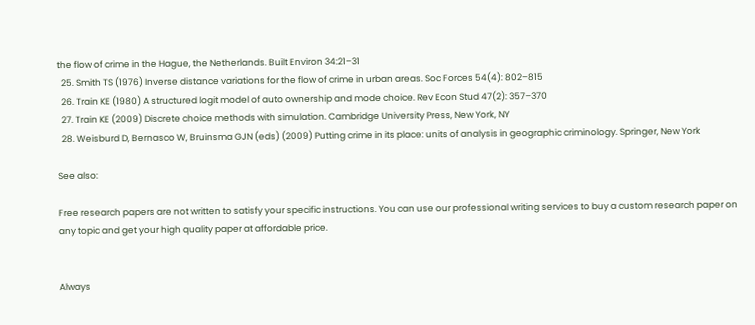the flow of crime in the Hague, the Netherlands. Built Environ 34:21–31
  25. Smith TS (1976) Inverse distance variations for the flow of crime in urban areas. Soc Forces 54(4): 802–815
  26. Train KE (1980) A structured logit model of auto ownership and mode choice. Rev Econ Stud 47(2): 357–370
  27. Train KE (2009) Discrete choice methods with simulation. Cambridge University Press, New York, NY
  28. Weisburd D, Bernasco W, Bruinsma GJN (eds) (2009) Putting crime in its place: units of analysis in geographic criminology. Springer, New York

See also:

Free research papers are not written to satisfy your specific instructions. You can use our professional writing services to buy a custom research paper on any topic and get your high quality paper at affordable price.


Always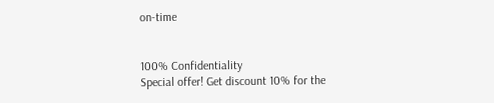on-time


100% Confidentiality
Special offer! Get discount 10% for the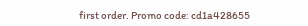first order. Promo code: cd1a428655